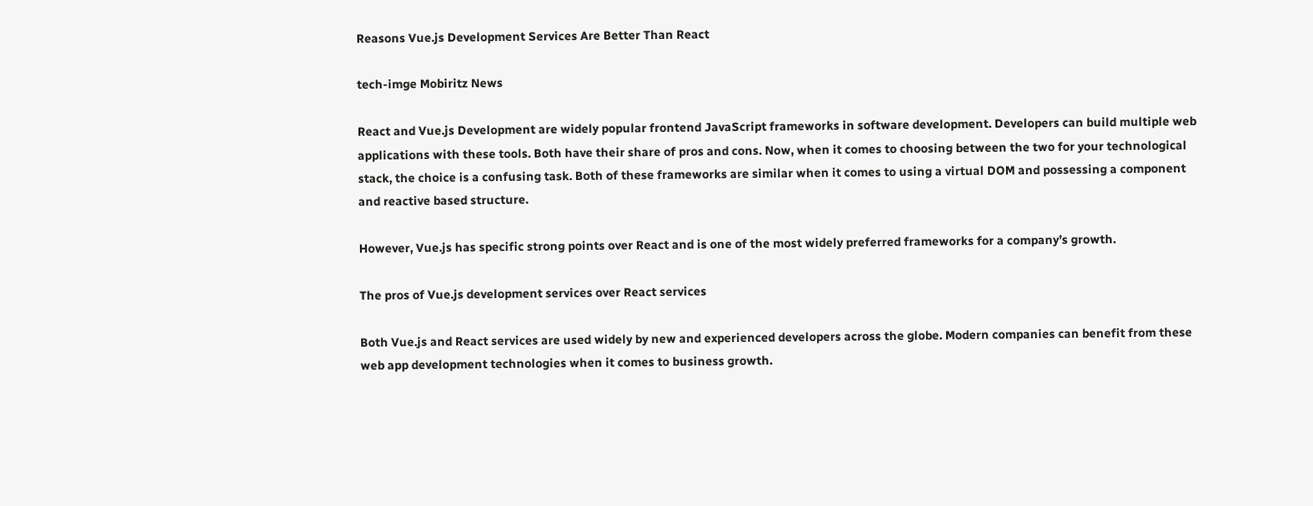Reasons Vue.js Development Services Are Better Than React

tech-imge Mobiritz News

React and Vue.js Development are widely popular frontend JavaScript frameworks in software development. Developers can build multiple web applications with these tools. Both have their share of pros and cons. Now, when it comes to choosing between the two for your technological stack, the choice is a confusing task. Both of these frameworks are similar when it comes to using a virtual DOM and possessing a component and reactive based structure.

However, Vue.js has specific strong points over React and is one of the most widely preferred frameworks for a company’s growth.

The pros of Vue.js development services over React services

Both Vue.js and React services are used widely by new and experienced developers across the globe. Modern companies can benefit from these web app development technologies when it comes to business growth.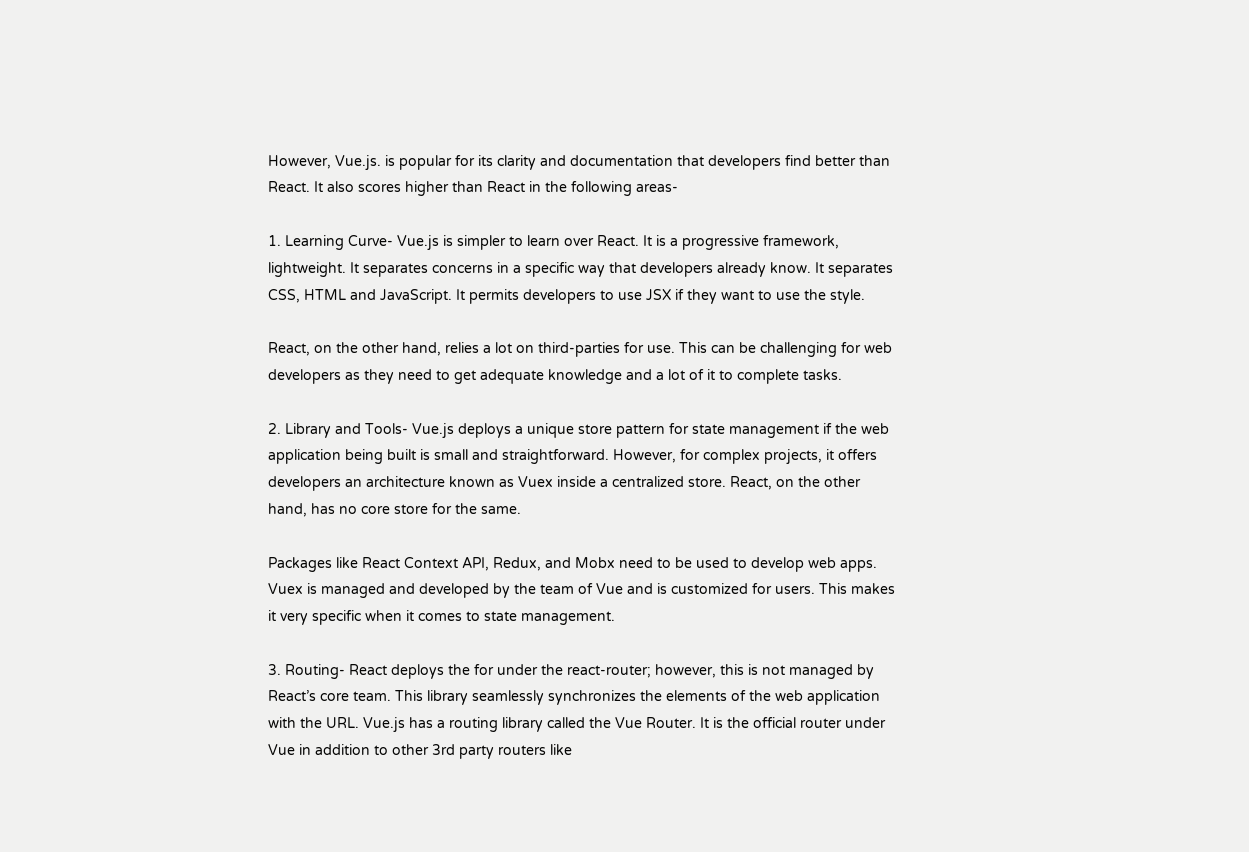However, Vue.js. is popular for its clarity and documentation that developers find better than React. It also scores higher than React in the following areas-

1. Learning Curve- Vue.js is simpler to learn over React. It is a progressive framework, lightweight. It separates concerns in a specific way that developers already know. It separates CSS, HTML and JavaScript. It permits developers to use JSX if they want to use the style.

React, on the other hand, relies a lot on third-parties for use. This can be challenging for web developers as they need to get adequate knowledge and a lot of it to complete tasks.

2. Library and Tools- Vue.js deploys a unique store pattern for state management if the web application being built is small and straightforward. However, for complex projects, it offers developers an architecture known as Vuex inside a centralized store. React, on the other hand, has no core store for the same.

Packages like React Context API, Redux, and Mobx need to be used to develop web apps. Vuex is managed and developed by the team of Vue and is customized for users. This makes it very specific when it comes to state management.

3. Routing- React deploys the for under the react-router; however, this is not managed by React’s core team. This library seamlessly synchronizes the elements of the web application with the URL. Vue.js has a routing library called the Vue Router. It is the official router under Vue in addition to other 3rd party routers like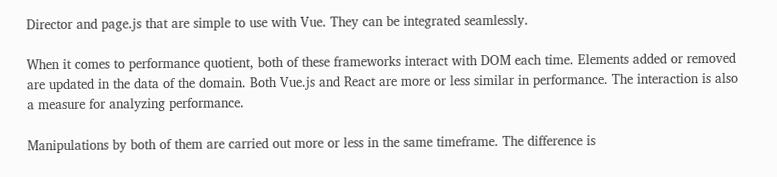Director and page.js that are simple to use with Vue. They can be integrated seamlessly.

When it comes to performance quotient, both of these frameworks interact with DOM each time. Elements added or removed are updated in the data of the domain. Both Vue.js and React are more or less similar in performance. The interaction is also a measure for analyzing performance.

Manipulations by both of them are carried out more or less in the same timeframe. The difference is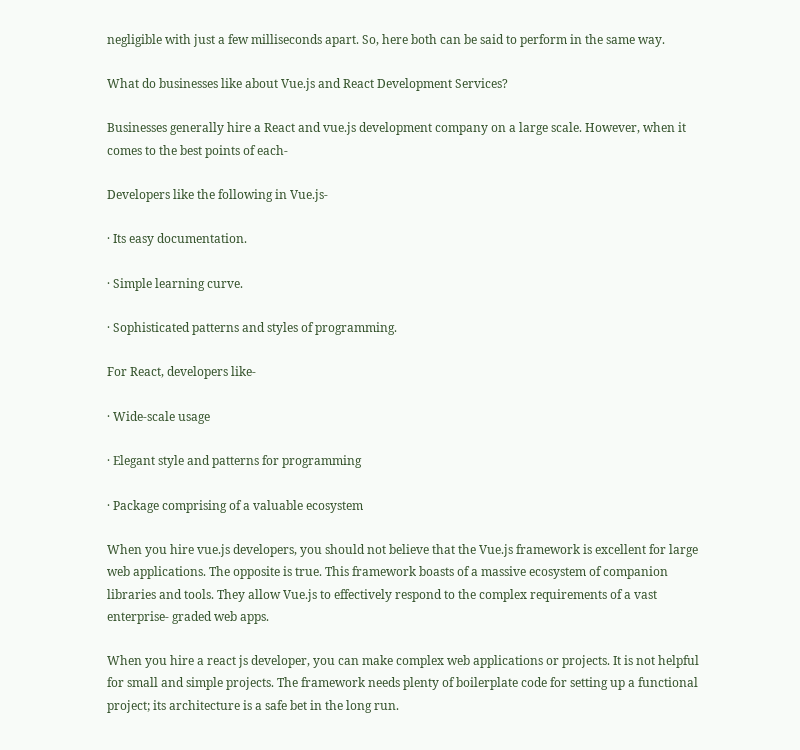negligible with just a few milliseconds apart. So, here both can be said to perform in the same way.

What do businesses like about Vue.js and React Development Services?

Businesses generally hire a React and vue.js development company on a large scale. However, when it comes to the best points of each-

Developers like the following in Vue.js-

· Its easy documentation.

· Simple learning curve.

· Sophisticated patterns and styles of programming.

For React, developers like-

· Wide-scale usage

· Elegant style and patterns for programming

· Package comprising of a valuable ecosystem

When you hire vue.js developers, you should not believe that the Vue.js framework is excellent for large web applications. The opposite is true. This framework boasts of a massive ecosystem of companion libraries and tools. They allow Vue.js to effectively respond to the complex requirements of a vast enterprise- graded web apps.

When you hire a react js developer, you can make complex web applications or projects. It is not helpful for small and simple projects. The framework needs plenty of boilerplate code for setting up a functional project; its architecture is a safe bet in the long run.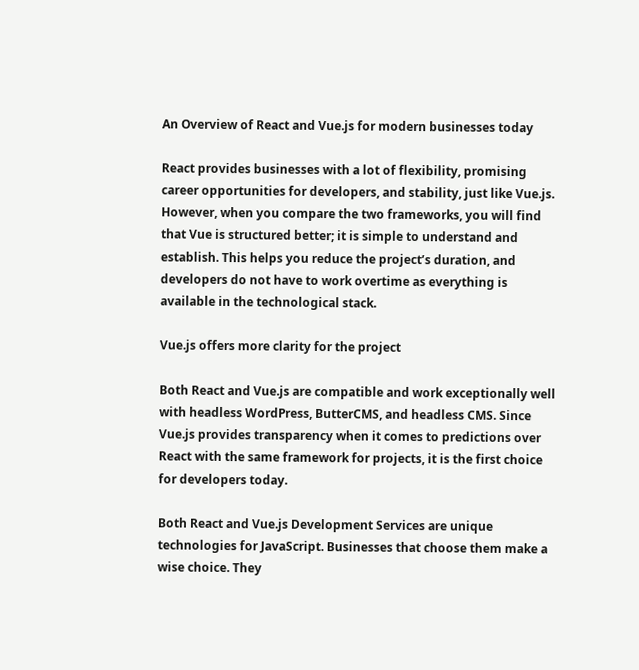An Overview of React and Vue.js for modern businesses today

React provides businesses with a lot of flexibility, promising career opportunities for developers, and stability, just like Vue.js. However, when you compare the two frameworks, you will find that Vue is structured better; it is simple to understand and establish. This helps you reduce the project’s duration, and developers do not have to work overtime as everything is available in the technological stack.

Vue.js offers more clarity for the project

Both React and Vue.js are compatible and work exceptionally well with headless WordPress, ButterCMS, and headless CMS. Since Vue.js provides transparency when it comes to predictions over React with the same framework for projects, it is the first choice for developers today.

Both React and Vue.js Development Services are unique technologies for JavaScript. Businesses that choose them make a wise choice. They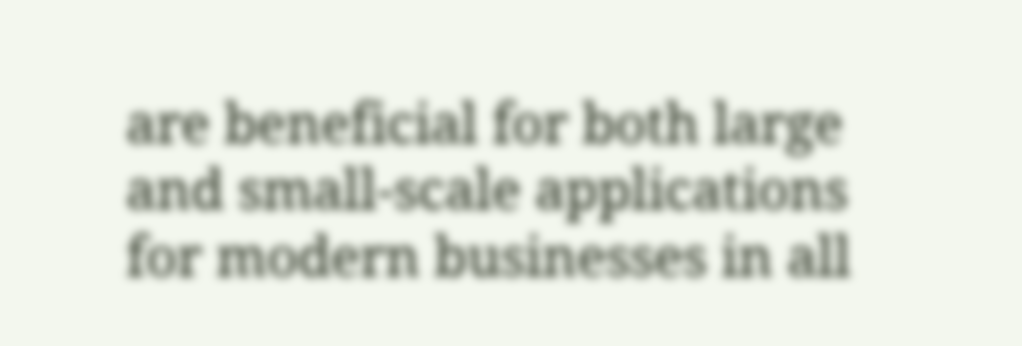are beneficial for both large and small-scale applications for modern businesses in all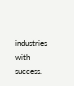industries with success.